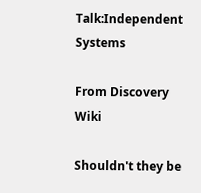Talk:Independent Systems

From Discovery Wiki

Shouldn't they be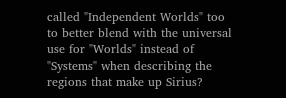called "Independent Worlds" too to better blend with the universal use for "Worlds" instead of "Systems" when describing the regions that make up Sirius?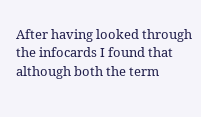After having looked through the infocards I found that although both the term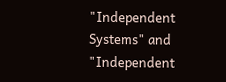"Independent Systems" and "Independent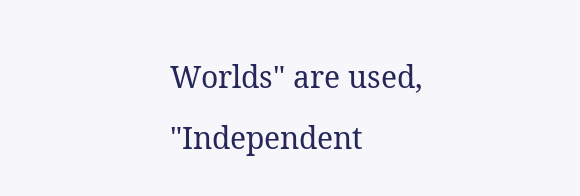Worlds" are used, "Independent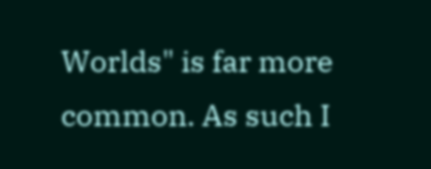Worlds" is far more common. As such I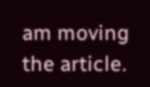am moving the article.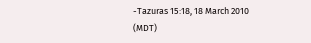-Tazuras 15:18, 18 March 2010 (MDT)